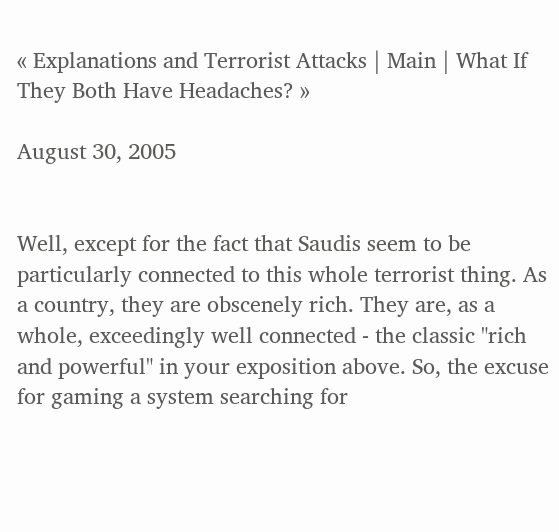« Explanations and Terrorist Attacks | Main | What If They Both Have Headaches? »

August 30, 2005


Well, except for the fact that Saudis seem to be particularly connected to this whole terrorist thing. As a country, they are obscenely rich. They are, as a whole, exceedingly well connected - the classic "rich and powerful" in your exposition above. So, the excuse for gaming a system searching for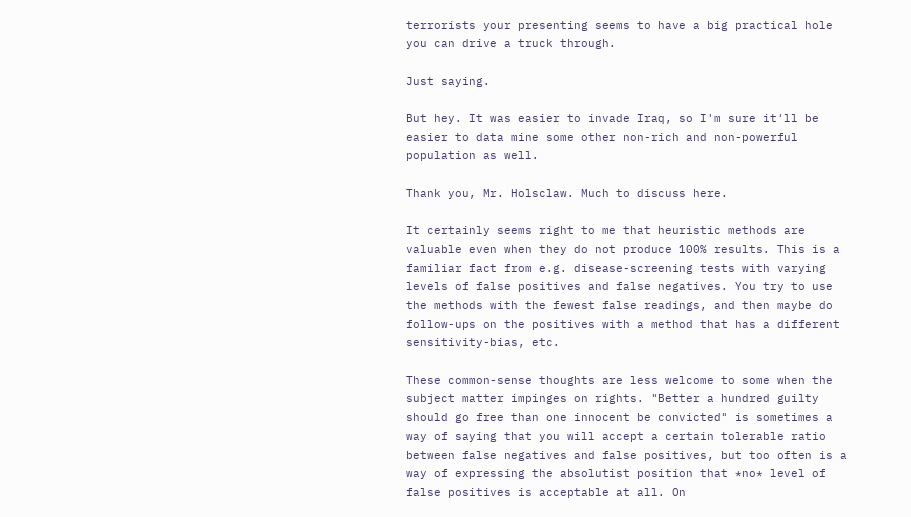terrorists your presenting seems to have a big practical hole you can drive a truck through.

Just saying.

But hey. It was easier to invade Iraq, so I'm sure it'll be easier to data mine some other non-rich and non-powerful population as well.

Thank you, Mr. Holsclaw. Much to discuss here.

It certainly seems right to me that heuristic methods are valuable even when they do not produce 100% results. This is a familiar fact from e.g. disease-screening tests with varying levels of false positives and false negatives. You try to use the methods with the fewest false readings, and then maybe do follow-ups on the positives with a method that has a different sensitivity-bias, etc.

These common-sense thoughts are less welcome to some when the subject matter impinges on rights. "Better a hundred guilty should go free than one innocent be convicted" is sometimes a way of saying that you will accept a certain tolerable ratio between false negatives and false positives, but too often is a way of expressing the absolutist position that *no* level of false positives is acceptable at all. On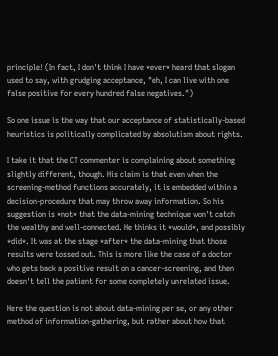principle! (In fact, I don't think I have *ever* heard that slogan used to say, with grudging acceptance, "eh, I can live with one false positive for every hundred false negatives.")

So one issue is the way that our acceptance of statistically-based heuristics is politically complicated by absolutism about rights.

I take it that the CT commenter is complaining about something slightly different, though. His claim is that even when the screening-method functions accurately, it is embedded within a decision-procedure that may throw away information. So his suggestion is *not* that the data-mining technique won't catch the wealthy and well-connected. He thinks it *would*, and possibly *did*. It was at the stage *after* the data-mining that those results were tossed out. This is more like the case of a doctor who gets back a positive result on a cancer-screening, and then doesn't tell the patient for some completely unrelated issue.

Here the question is not about data-mining per se, or any other method of information-gathering, but rather about how that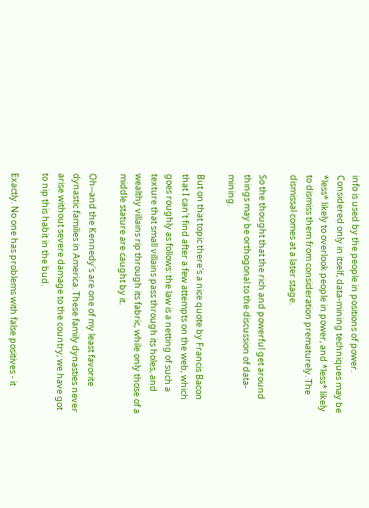info is used by the people in positions of power. Considered only in itself, data-mining techniques may be *less* likely to overlook people in power, and *less* likely to dismiss them from consideration prematurely. The dismissal comes at a later stage.

So the thought that the rich and powerful get around things may be orthogonal to the discussion of data-mining.

But on that topic there's a nice quote by Francis Bacon that I can't find after a few attempts on the web, which goes roughly as follows: the law is a netting of such a texture that small villains pass through its holes, and wealthy villains rip through its fabric, while only those of a middle stature are caught by it.

Oh--and the Kennedy's are one of my least favorite dynastic families in America. These family dynasties never arise without severe damage to the country; we have got to nip this habit in the bud.

Exactly. No one has problems with false positives - it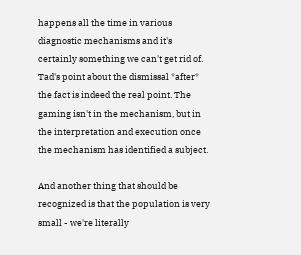happens all the time in various diagnostic mechanisms and it's certainly something we can't get rid of. Tad's point about the dismissal *after* the fact is indeed the real point. The gaming isn't in the mechanism, but in the interpretation and execution once the mechanism has identified a subject.

And another thing that should be recognized is that the population is very small - we're literally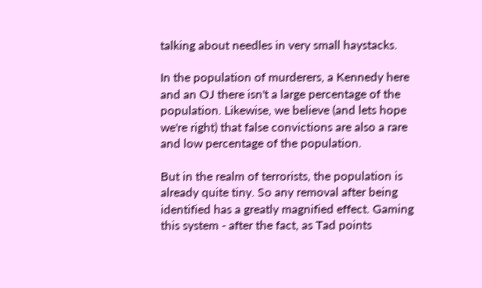talking about needles in very small haystacks.

In the population of murderers, a Kennedy here and an OJ there isn't a large percentage of the population. Likewise, we believe (and lets hope we're right) that false convictions are also a rare and low percentage of the population.

But in the realm of terrorists, the population is already quite tiny. So any removal after being identified has a greatly magnified effect. Gaming this system - after the fact, as Tad points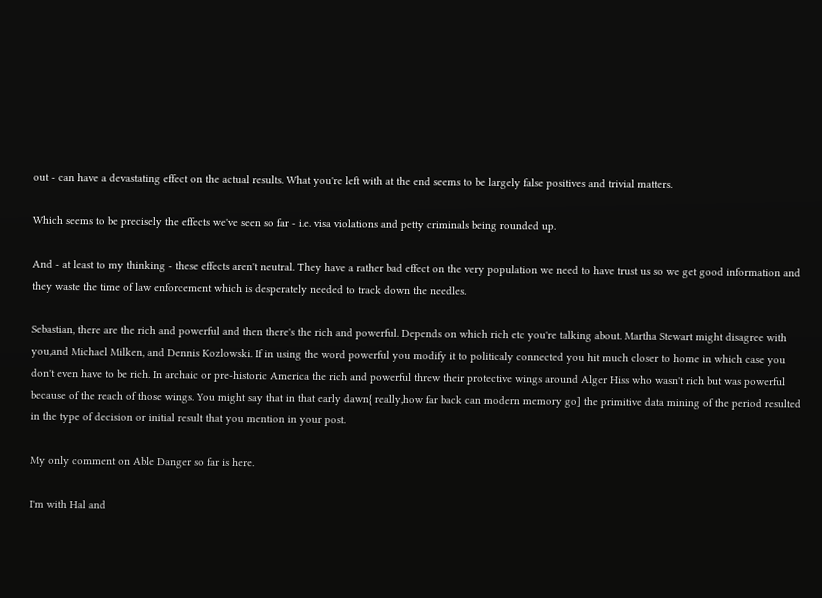out - can have a devastating effect on the actual results. What you're left with at the end seems to be largely false positives and trivial matters.

Which seems to be precisely the effects we've seen so far - i.e. visa violations and petty criminals being rounded up.

And - at least to my thinking - these effects aren't neutral. They have a rather bad effect on the very population we need to have trust us so we get good information and they waste the time of law enforcement which is desperately needed to track down the needles.

Sebastian, there are the rich and powerful and then there's the rich and powerful. Depends on which rich etc you're talking about. Martha Stewart might disagree with you,and Michael Milken, and Dennis Kozlowski. If in using the word powerful you modify it to politicaly connected you hit much closer to home in which case you don't even have to be rich. In archaic or pre-historic America the rich and powerful threw their protective wings around Alger Hiss who wasn't rich but was powerful because of the reach of those wings. You might say that in that early dawn{ really,how far back can modern memory go] the primitive data mining of the period resulted in the type of decision or initial result that you mention in your post.

My only comment on Able Danger so far is here.

I'm with Hal and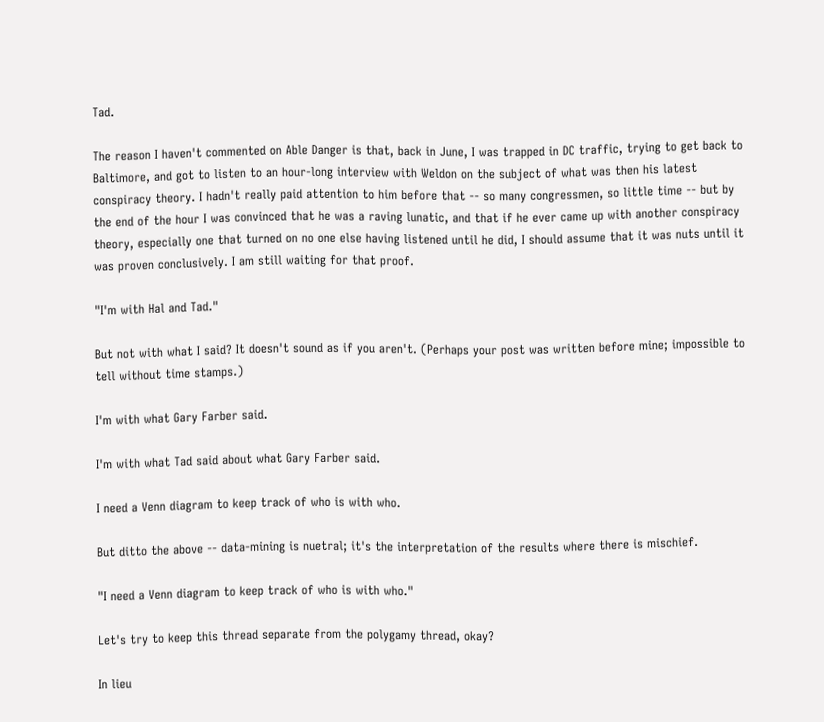Tad.

The reason I haven't commented on Able Danger is that, back in June, I was trapped in DC traffic, trying to get back to Baltimore, and got to listen to an hour-long interview with Weldon on the subject of what was then his latest conspiracy theory. I hadn't really paid attention to him before that -- so many congressmen, so little time -- but by the end of the hour I was convinced that he was a raving lunatic, and that if he ever came up with another conspiracy theory, especially one that turned on no one else having listened until he did, I should assume that it was nuts until it was proven conclusively. I am still waiting for that proof.

"I'm with Hal and Tad."

But not with what I said? It doesn't sound as if you aren't. (Perhaps your post was written before mine; impossible to tell without time stamps.)

I'm with what Gary Farber said.

I'm with what Tad said about what Gary Farber said.

I need a Venn diagram to keep track of who is with who.

But ditto the above -- data-mining is nuetral; it's the interpretation of the results where there is mischief.

"I need a Venn diagram to keep track of who is with who."

Let's try to keep this thread separate from the polygamy thread, okay?

In lieu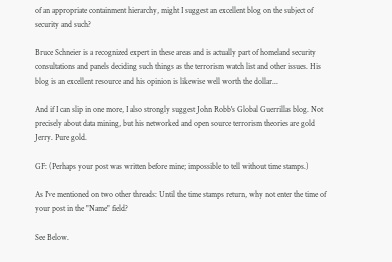of an appropriate containment hierarchy, might I suggest an excellent blog on the subject of security and such?

Bruce Schneier is a recognized expert in these areas and is actually part of homeland security consultations and panels deciding such things as the terrorism watch list and other issues. His blog is an excellent resource and his opinion is likewise well worth the dollar...

And if I can slip in one more, I also strongly suggest John Robb's Global Guerrillas blog. Not precisely about data mining, but his networked and open source terrorism theories are gold Jerry. Pure gold.

GF: (Perhaps your post was written before mine; impossible to tell without time stamps.)

As I've mentioned on two other threads: Until the time stamps return, why not enter the time of your post in the "Name" field?

See Below.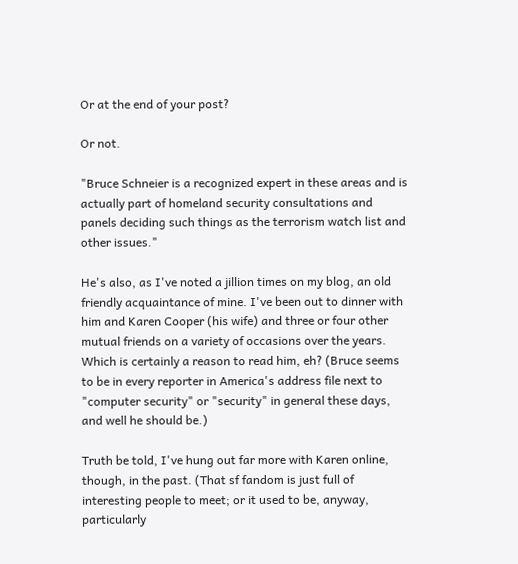Or at the end of your post?

Or not.

"Bruce Schneier is a recognized expert in these areas and is actually part of homeland security consultations and panels deciding such things as the terrorism watch list and other issues."

He's also, as I've noted a jillion times on my blog, an old friendly acquaintance of mine. I've been out to dinner with him and Karen Cooper (his wife) and three or four other mutual friends on a variety of occasions over the years. Which is certainly a reason to read him, eh? (Bruce seems to be in every reporter in America's address file next to "computer security" or "security" in general these days, and well he should be.)

Truth be told, I've hung out far more with Karen online, though, in the past. (That sf fandom is just full of interesting people to meet; or it used to be, anyway, particularly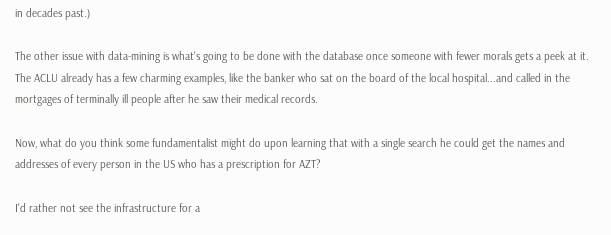in decades past.)

The other issue with data-mining is what's going to be done with the database once someone with fewer morals gets a peek at it. The ACLU already has a few charming examples, like the banker who sat on the board of the local hospital...and called in the mortgages of terminally ill people after he saw their medical records.

Now, what do you think some fundamentalist might do upon learning that with a single search he could get the names and addresses of every person in the US who has a prescription for AZT?

I'd rather not see the infrastructure for a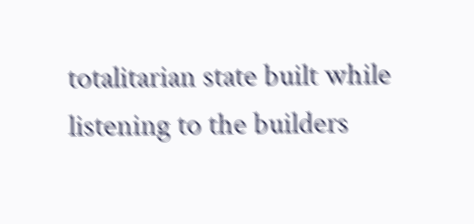totalitarian state built while listening to the builders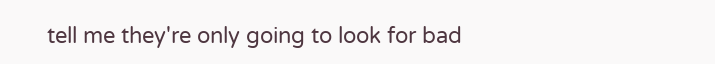tell me they're only going to look for bad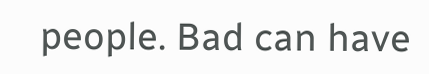people. Bad can have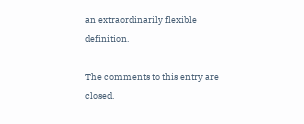an extraordinarily flexible definition.

The comments to this entry are closed.